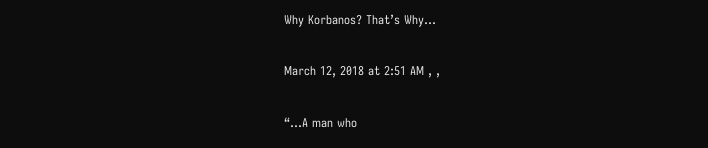Why Korbanos? That’s Why…

March 12, 2018 at 2:51 AM , ,

“…A man who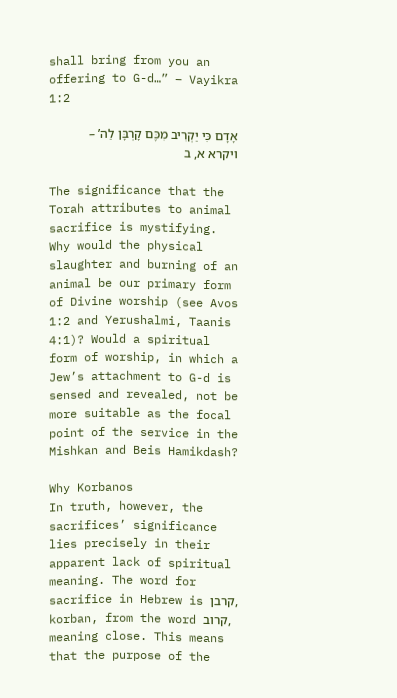shall bring from you an offering to G-d…” – Vayikra 1:2

אָדָם כִּי יַקְרִיב מִכֶּם קָרְבָּן לַה’ – ויקרא א, ב

The significance that the Torah attributes to animal sacrifice is mystifying. Why would the physical slaughter and burning of an animal be our primary form of Divine worship (see Avos 1:2 and Yerushalmi, Taanis 4:1)? Would a spiritual form of worship, in which a Jew’s attachment to G-d is sensed and revealed, not be more suitable as the focal point of the service in the Mishkan and Beis Hamikdash?

Why Korbanos
In truth, however, the sacrifices’ significance lies precisely in their apparent lack of spiritual meaning. The word for sacrifice in Hebrew is קרבן, korban, from the word קרוב, meaning close. This means that the purpose of the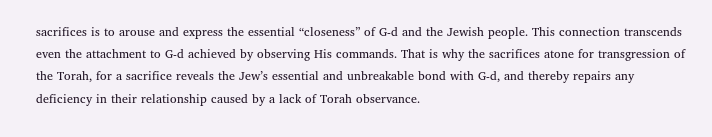sacrifices is to arouse and express the essential “closeness” of G-d and the Jewish people. This connection transcends even the attachment to G-d achieved by observing His commands. That is why the sacrifices atone for transgression of the Torah, for a sacrifice reveals the Jew’s essential and unbreakable bond with G-d, and thereby repairs any deficiency in their relationship caused by a lack of Torah observance.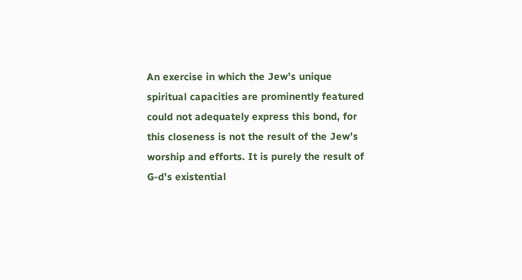An exercise in which the Jew’s unique spiritual capacities are prominently featured could not adequately express this bond, for this closeness is not the result of the Jew’s worship and efforts. It is purely the result of G-d’s existential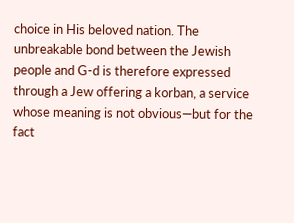choice in His beloved nation. The unbreakable bond between the Jewish people and G-d is therefore expressed through a Jew offering a korban, a service whose meaning is not obvious—but for the fact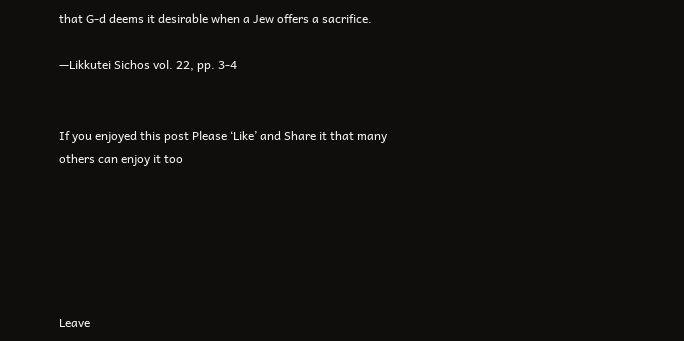that G-d deems it desirable when a Jew offers a sacrifice.

—Likkutei Sichos vol. 22, pp. 3-4


If you enjoyed this post Please ‘Like’ and Share it that many others can enjoy it too






Leave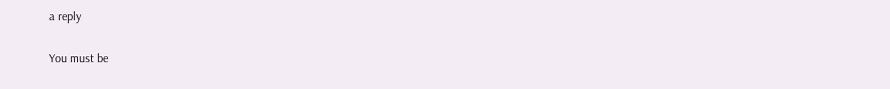a reply

You must be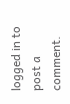logged in to post a comment.